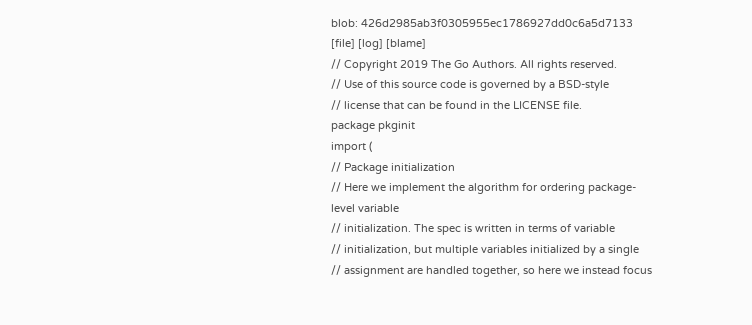blob: 426d2985ab3f0305955ec1786927dd0c6a5d7133 [file] [log] [blame]
// Copyright 2019 The Go Authors. All rights reserved.
// Use of this source code is governed by a BSD-style
// license that can be found in the LICENSE file.
package pkginit
import (
// Package initialization
// Here we implement the algorithm for ordering package-level variable
// initialization. The spec is written in terms of variable
// initialization, but multiple variables initialized by a single
// assignment are handled together, so here we instead focus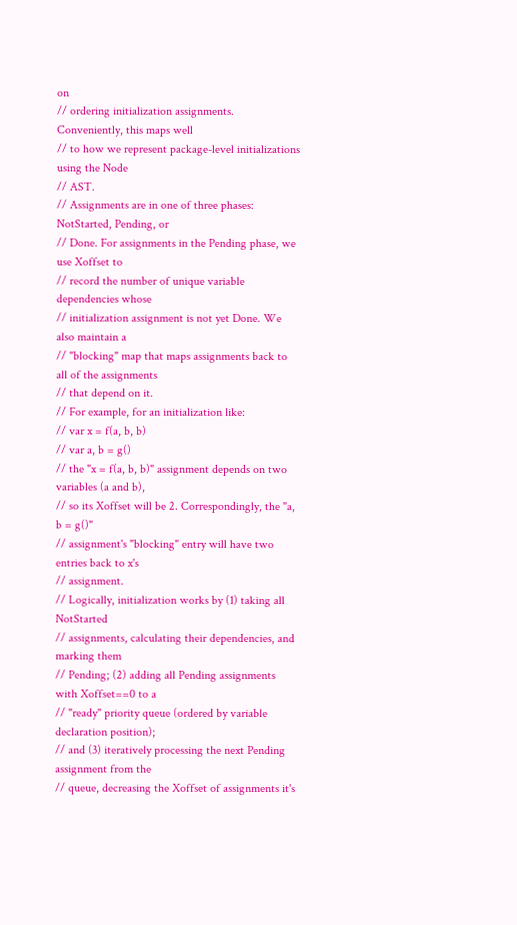on
// ordering initialization assignments. Conveniently, this maps well
// to how we represent package-level initializations using the Node
// AST.
// Assignments are in one of three phases: NotStarted, Pending, or
// Done. For assignments in the Pending phase, we use Xoffset to
// record the number of unique variable dependencies whose
// initialization assignment is not yet Done. We also maintain a
// "blocking" map that maps assignments back to all of the assignments
// that depend on it.
// For example, for an initialization like:
// var x = f(a, b, b)
// var a, b = g()
// the "x = f(a, b, b)" assignment depends on two variables (a and b),
// so its Xoffset will be 2. Correspondingly, the "a, b = g()"
// assignment's "blocking" entry will have two entries back to x's
// assignment.
// Logically, initialization works by (1) taking all NotStarted
// assignments, calculating their dependencies, and marking them
// Pending; (2) adding all Pending assignments with Xoffset==0 to a
// "ready" priority queue (ordered by variable declaration position);
// and (3) iteratively processing the next Pending assignment from the
// queue, decreasing the Xoffset of assignments it's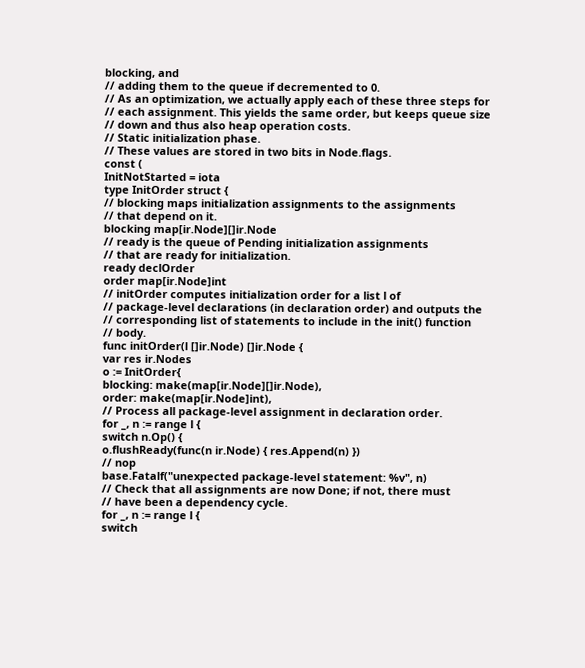blocking, and
// adding them to the queue if decremented to 0.
// As an optimization, we actually apply each of these three steps for
// each assignment. This yields the same order, but keeps queue size
// down and thus also heap operation costs.
// Static initialization phase.
// These values are stored in two bits in Node.flags.
const (
InitNotStarted = iota
type InitOrder struct {
// blocking maps initialization assignments to the assignments
// that depend on it.
blocking map[ir.Node][]ir.Node
// ready is the queue of Pending initialization assignments
// that are ready for initialization.
ready declOrder
order map[ir.Node]int
// initOrder computes initialization order for a list l of
// package-level declarations (in declaration order) and outputs the
// corresponding list of statements to include in the init() function
// body.
func initOrder(l []ir.Node) []ir.Node {
var res ir.Nodes
o := InitOrder{
blocking: make(map[ir.Node][]ir.Node),
order: make(map[ir.Node]int),
// Process all package-level assignment in declaration order.
for _, n := range l {
switch n.Op() {
o.flushReady(func(n ir.Node) { res.Append(n) })
// nop
base.Fatalf("unexpected package-level statement: %v", n)
// Check that all assignments are now Done; if not, there must
// have been a dependency cycle.
for _, n := range l {
switch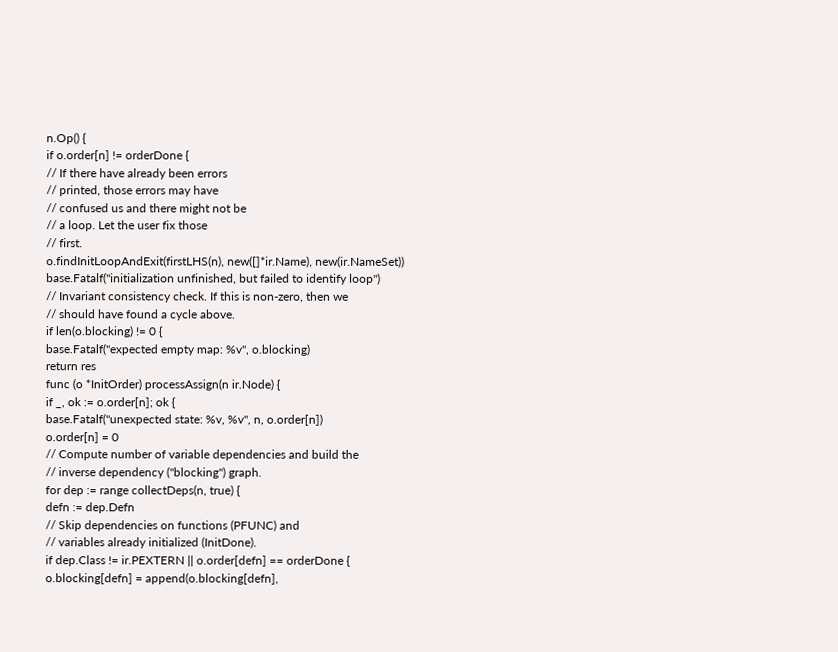n.Op() {
if o.order[n] != orderDone {
// If there have already been errors
// printed, those errors may have
// confused us and there might not be
// a loop. Let the user fix those
// first.
o.findInitLoopAndExit(firstLHS(n), new([]*ir.Name), new(ir.NameSet))
base.Fatalf("initialization unfinished, but failed to identify loop")
// Invariant consistency check. If this is non-zero, then we
// should have found a cycle above.
if len(o.blocking) != 0 {
base.Fatalf("expected empty map: %v", o.blocking)
return res
func (o *InitOrder) processAssign(n ir.Node) {
if _, ok := o.order[n]; ok {
base.Fatalf("unexpected state: %v, %v", n, o.order[n])
o.order[n] = 0
// Compute number of variable dependencies and build the
// inverse dependency ("blocking") graph.
for dep := range collectDeps(n, true) {
defn := dep.Defn
// Skip dependencies on functions (PFUNC) and
// variables already initialized (InitDone).
if dep.Class != ir.PEXTERN || o.order[defn] == orderDone {
o.blocking[defn] = append(o.blocking[defn],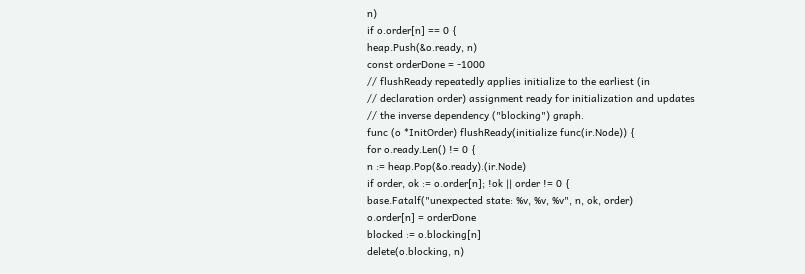n)
if o.order[n] == 0 {
heap.Push(&o.ready, n)
const orderDone = -1000
// flushReady repeatedly applies initialize to the earliest (in
// declaration order) assignment ready for initialization and updates
// the inverse dependency ("blocking") graph.
func (o *InitOrder) flushReady(initialize func(ir.Node)) {
for o.ready.Len() != 0 {
n := heap.Pop(&o.ready).(ir.Node)
if order, ok := o.order[n]; !ok || order != 0 {
base.Fatalf("unexpected state: %v, %v, %v", n, ok, order)
o.order[n] = orderDone
blocked := o.blocking[n]
delete(o.blocking, n)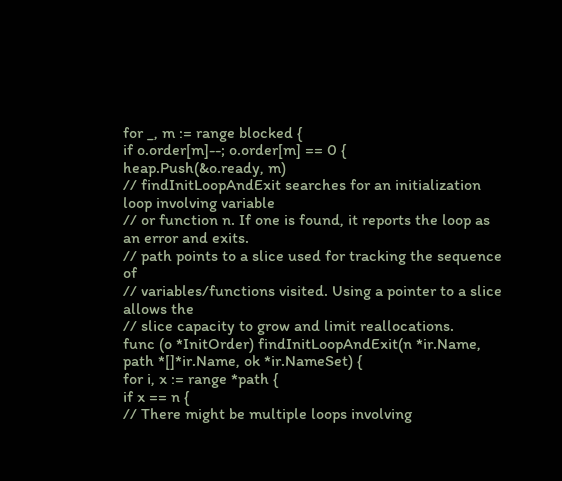for _, m := range blocked {
if o.order[m]--; o.order[m] == 0 {
heap.Push(&o.ready, m)
// findInitLoopAndExit searches for an initialization loop involving variable
// or function n. If one is found, it reports the loop as an error and exits.
// path points to a slice used for tracking the sequence of
// variables/functions visited. Using a pointer to a slice allows the
// slice capacity to grow and limit reallocations.
func (o *InitOrder) findInitLoopAndExit(n *ir.Name, path *[]*ir.Name, ok *ir.NameSet) {
for i, x := range *path {
if x == n {
// There might be multiple loops involving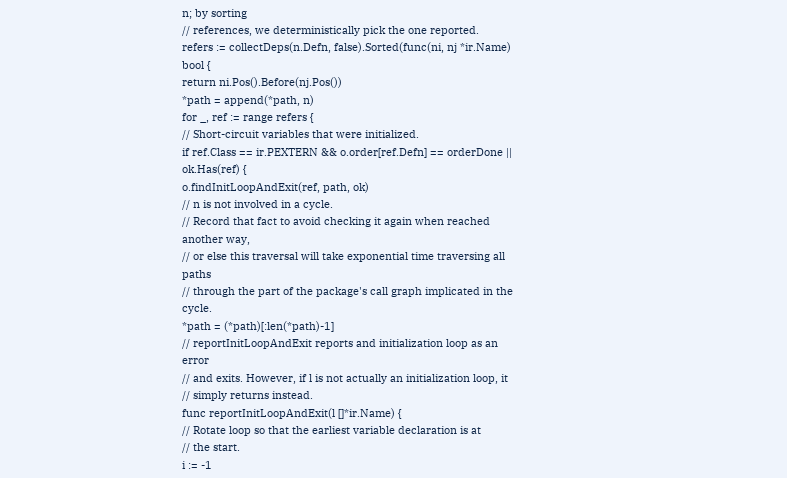n; by sorting
// references, we deterministically pick the one reported.
refers := collectDeps(n.Defn, false).Sorted(func(ni, nj *ir.Name) bool {
return ni.Pos().Before(nj.Pos())
*path = append(*path, n)
for _, ref := range refers {
// Short-circuit variables that were initialized.
if ref.Class == ir.PEXTERN && o.order[ref.Defn] == orderDone || ok.Has(ref) {
o.findInitLoopAndExit(ref, path, ok)
// n is not involved in a cycle.
// Record that fact to avoid checking it again when reached another way,
// or else this traversal will take exponential time traversing all paths
// through the part of the package's call graph implicated in the cycle.
*path = (*path)[:len(*path)-1]
// reportInitLoopAndExit reports and initialization loop as an error
// and exits. However, if l is not actually an initialization loop, it
// simply returns instead.
func reportInitLoopAndExit(l []*ir.Name) {
// Rotate loop so that the earliest variable declaration is at
// the start.
i := -1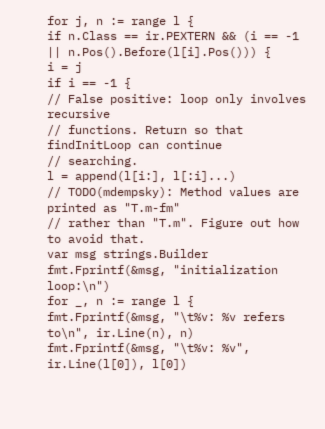for j, n := range l {
if n.Class == ir.PEXTERN && (i == -1 || n.Pos().Before(l[i].Pos())) {
i = j
if i == -1 {
// False positive: loop only involves recursive
// functions. Return so that findInitLoop can continue
// searching.
l = append(l[i:], l[:i]...)
// TODO(mdempsky): Method values are printed as "T.m-fm"
// rather than "T.m". Figure out how to avoid that.
var msg strings.Builder
fmt.Fprintf(&msg, "initialization loop:\n")
for _, n := range l {
fmt.Fprintf(&msg, "\t%v: %v refers to\n", ir.Line(n), n)
fmt.Fprintf(&msg, "\t%v: %v", ir.Line(l[0]), l[0])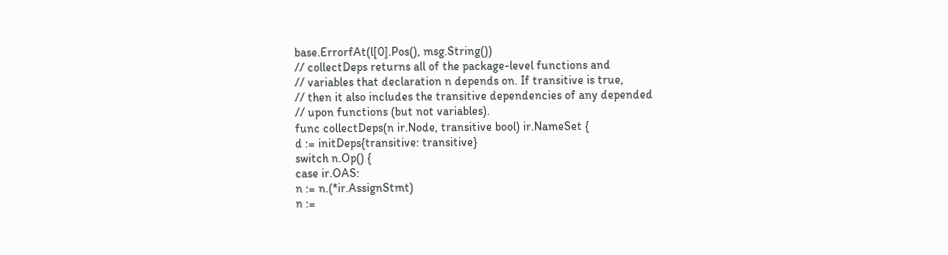base.ErrorfAt(l[0].Pos(), msg.String())
// collectDeps returns all of the package-level functions and
// variables that declaration n depends on. If transitive is true,
// then it also includes the transitive dependencies of any depended
// upon functions (but not variables).
func collectDeps(n ir.Node, transitive bool) ir.NameSet {
d := initDeps{transitive: transitive}
switch n.Op() {
case ir.OAS:
n := n.(*ir.AssignStmt)
n :=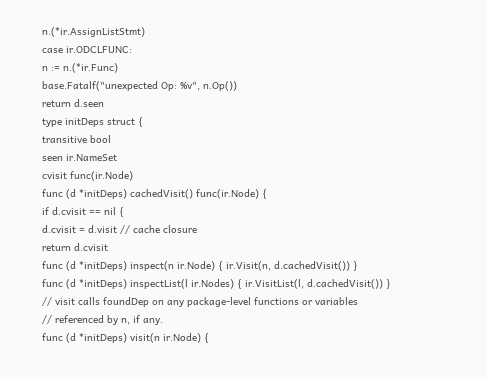n.(*ir.AssignListStmt)
case ir.ODCLFUNC:
n := n.(*ir.Func)
base.Fatalf("unexpected Op: %v", n.Op())
return d.seen
type initDeps struct {
transitive bool
seen ir.NameSet
cvisit func(ir.Node)
func (d *initDeps) cachedVisit() func(ir.Node) {
if d.cvisit == nil {
d.cvisit = d.visit // cache closure
return d.cvisit
func (d *initDeps) inspect(n ir.Node) { ir.Visit(n, d.cachedVisit()) }
func (d *initDeps) inspectList(l ir.Nodes) { ir.VisitList(l, d.cachedVisit()) }
// visit calls foundDep on any package-level functions or variables
// referenced by n, if any.
func (d *initDeps) visit(n ir.Node) {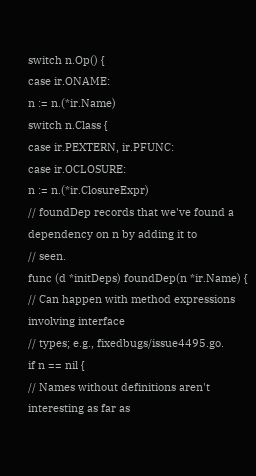switch n.Op() {
case ir.ONAME:
n := n.(*ir.Name)
switch n.Class {
case ir.PEXTERN, ir.PFUNC:
case ir.OCLOSURE:
n := n.(*ir.ClosureExpr)
// foundDep records that we've found a dependency on n by adding it to
// seen.
func (d *initDeps) foundDep(n *ir.Name) {
// Can happen with method expressions involving interface
// types; e.g., fixedbugs/issue4495.go.
if n == nil {
// Names without definitions aren't interesting as far as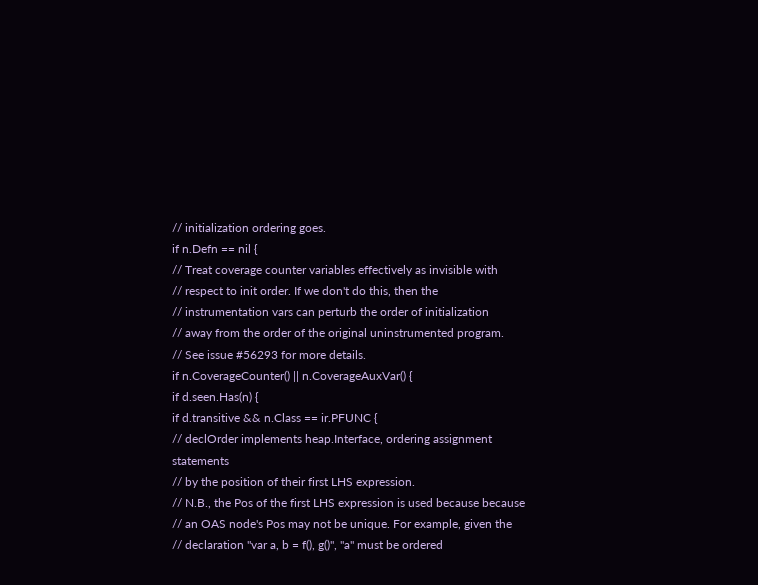// initialization ordering goes.
if n.Defn == nil {
// Treat coverage counter variables effectively as invisible with
// respect to init order. If we don't do this, then the
// instrumentation vars can perturb the order of initialization
// away from the order of the original uninstrumented program.
// See issue #56293 for more details.
if n.CoverageCounter() || n.CoverageAuxVar() {
if d.seen.Has(n) {
if d.transitive && n.Class == ir.PFUNC {
// declOrder implements heap.Interface, ordering assignment statements
// by the position of their first LHS expression.
// N.B., the Pos of the first LHS expression is used because because
// an OAS node's Pos may not be unique. For example, given the
// declaration "var a, b = f(), g()", "a" must be ordered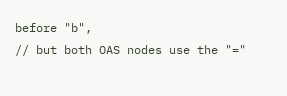before "b",
// but both OAS nodes use the "="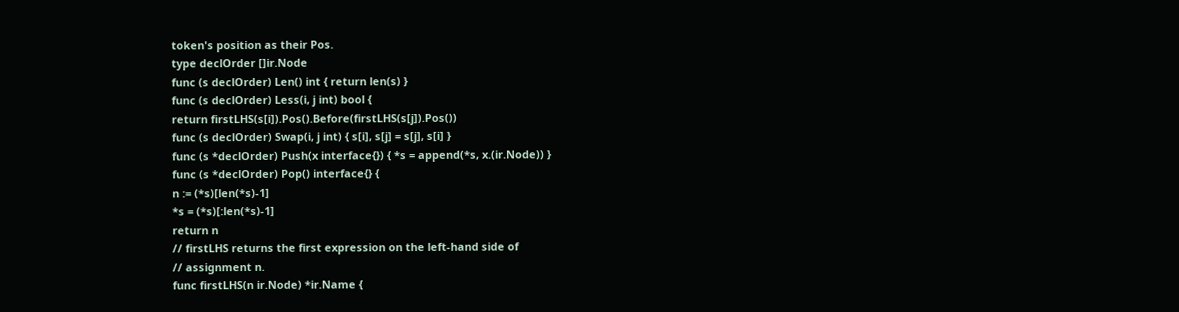token's position as their Pos.
type declOrder []ir.Node
func (s declOrder) Len() int { return len(s) }
func (s declOrder) Less(i, j int) bool {
return firstLHS(s[i]).Pos().Before(firstLHS(s[j]).Pos())
func (s declOrder) Swap(i, j int) { s[i], s[j] = s[j], s[i] }
func (s *declOrder) Push(x interface{}) { *s = append(*s, x.(ir.Node)) }
func (s *declOrder) Pop() interface{} {
n := (*s)[len(*s)-1]
*s = (*s)[:len(*s)-1]
return n
// firstLHS returns the first expression on the left-hand side of
// assignment n.
func firstLHS(n ir.Node) *ir.Name {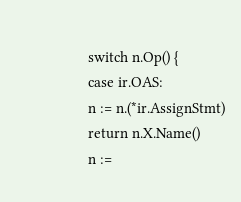switch n.Op() {
case ir.OAS:
n := n.(*ir.AssignStmt)
return n.X.Name()
n :=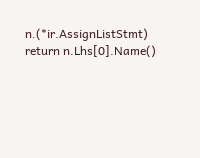n.(*ir.AssignListStmt)
return n.Lhs[0].Name()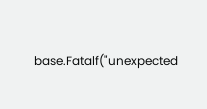base.Fatalf("unexpected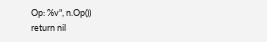Op: %v", n.Op())
return nil